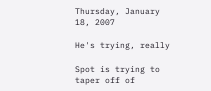Thursday, January 18, 2007

He's trying, really

Spot is trying to taper off of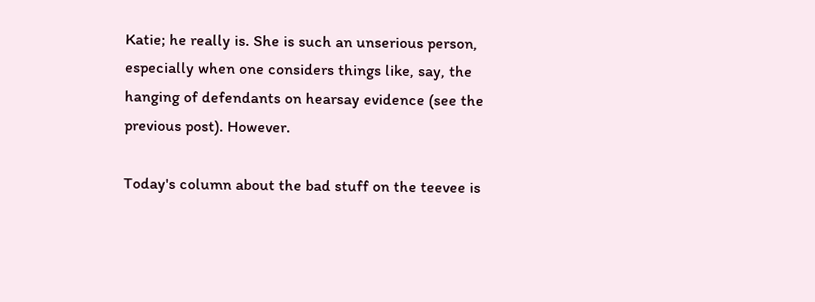Katie; he really is. She is such an unserious person, especially when one considers things like, say, the hanging of defendants on hearsay evidence (see the previous post). However.

Today's column about the bad stuff on the teevee is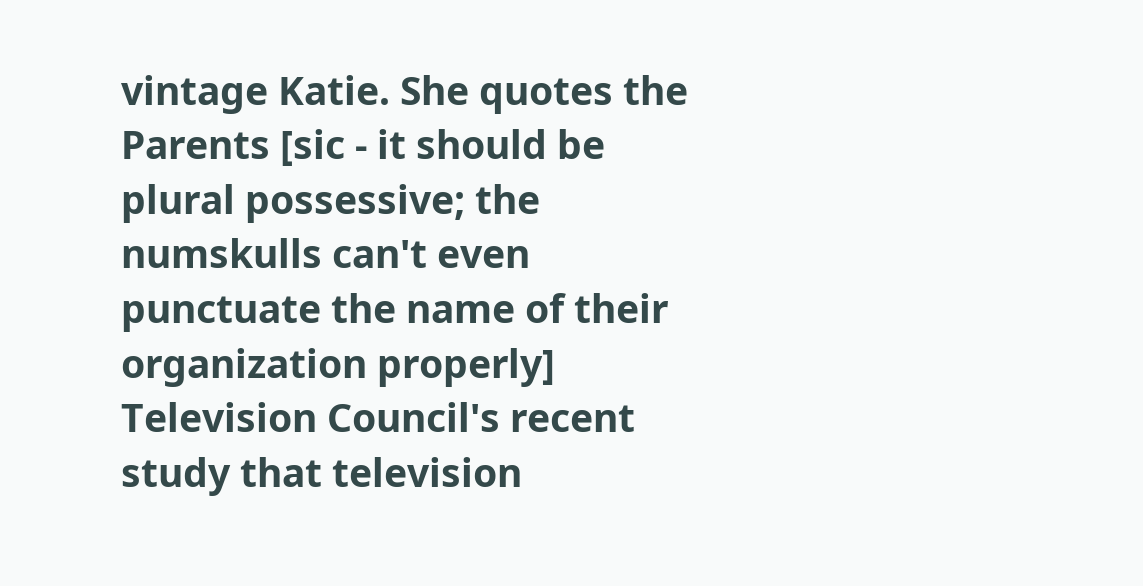vintage Katie. She quotes the Parents [sic - it should be plural possessive; the numskulls can't even punctuate the name of their organization properly] Television Council's recent study that television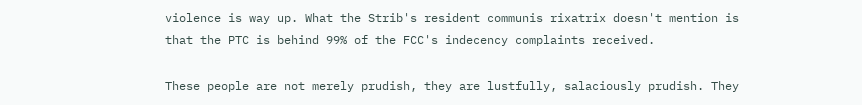violence is way up. What the Strib's resident communis rixatrix doesn't mention is that the PTC is behind 99% of the FCC's indecency complaints received.

These people are not merely prudish, they are lustfully, salaciously prudish. They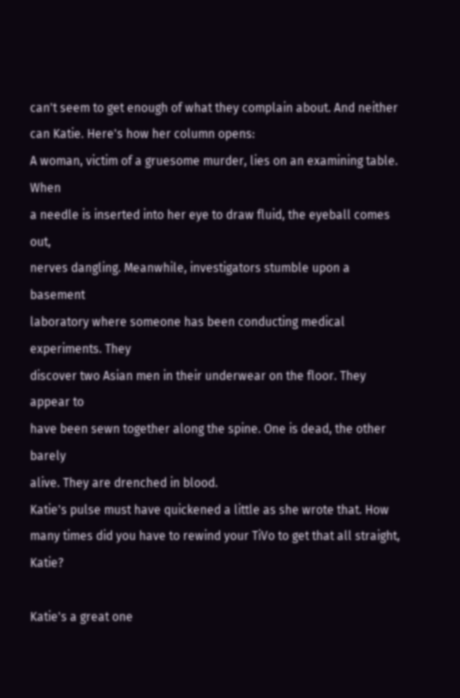can't seem to get enough of what they complain about. And neither can Katie. Here's how her column opens:
A woman, victim of a gruesome murder, lies on an examining table. When
a needle is inserted into her eye to draw fluid, the eyeball comes out,
nerves dangling. Meanwhile, investigators stumble upon a basement
laboratory where someone has been conducting medical experiments. They
discover two Asian men in their underwear on the floor. They appear to
have been sewn together along the spine. One is dead, the other barely
alive. They are drenched in blood.
Katie's pulse must have quickened a little as she wrote that. How many times did you have to rewind your TiVo to get that all straight, Katie?

Katie's a great one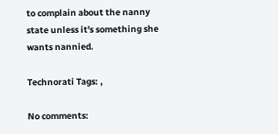to complain about the nanny state unless it's something she wants nannied.

Technorati Tags: ,

No comments: